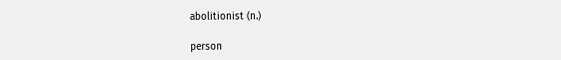abolitionist (n.)

person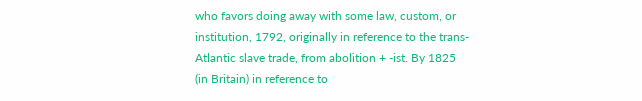who favors doing away with some law, custom, or institution, 1792, originally in reference to the trans-Atlantic slave trade, from abolition + -ist. By 1825 (in Britain) in reference to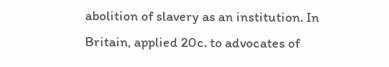abolition of slavery as an institution. In Britain, applied 20c. to advocates of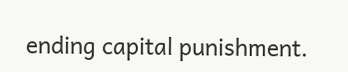ending capital punishment.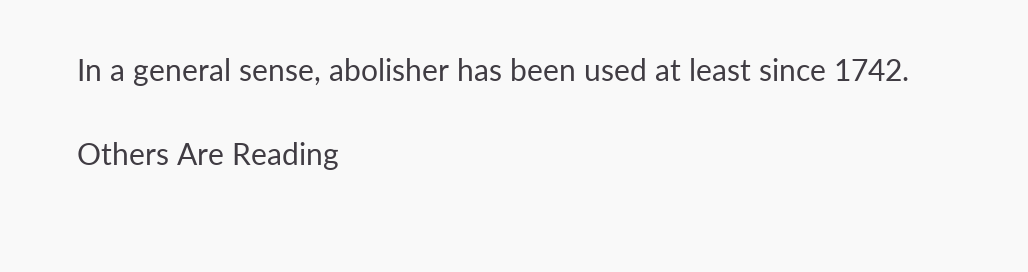In a general sense, abolisher has been used at least since 1742.

Others Are Reading